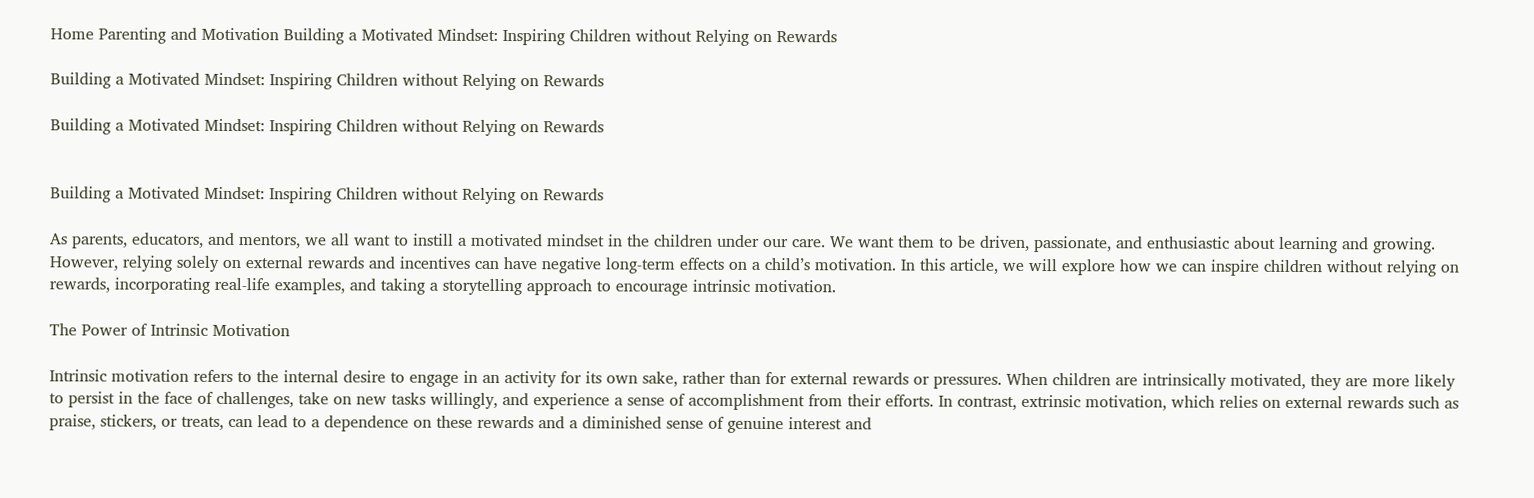Home Parenting and Motivation Building a Motivated Mindset: Inspiring Children without Relying on Rewards

Building a Motivated Mindset: Inspiring Children without Relying on Rewards

Building a Motivated Mindset: Inspiring Children without Relying on Rewards


Building a Motivated Mindset: Inspiring Children without Relying on Rewards

As parents, educators, and mentors, we all want to instill a motivated mindset in the children under our care. We want them to be driven, passionate, and enthusiastic about learning and growing. However, relying solely on external rewards and incentives can have negative long-term effects on a child’s motivation. In this article, we will explore how we can inspire children without relying on rewards, incorporating real-life examples, and taking a storytelling approach to encourage intrinsic motivation.

The Power of Intrinsic Motivation

Intrinsic motivation refers to the internal desire to engage in an activity for its own sake, rather than for external rewards or pressures. When children are intrinsically motivated, they are more likely to persist in the face of challenges, take on new tasks willingly, and experience a sense of accomplishment from their efforts. In contrast, extrinsic motivation, which relies on external rewards such as praise, stickers, or treats, can lead to a dependence on these rewards and a diminished sense of genuine interest and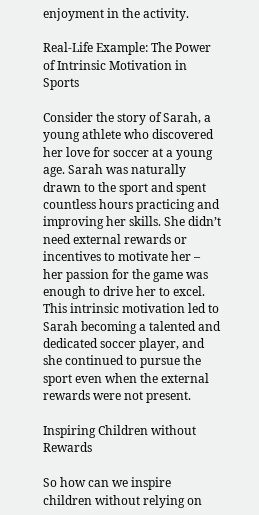enjoyment in the activity.

Real-Life Example: The Power of Intrinsic Motivation in Sports

Consider the story of Sarah, a young athlete who discovered her love for soccer at a young age. Sarah was naturally drawn to the sport and spent countless hours practicing and improving her skills. She didn’t need external rewards or incentives to motivate her – her passion for the game was enough to drive her to excel. This intrinsic motivation led to Sarah becoming a talented and dedicated soccer player, and she continued to pursue the sport even when the external rewards were not present.

Inspiring Children without Rewards

So how can we inspire children without relying on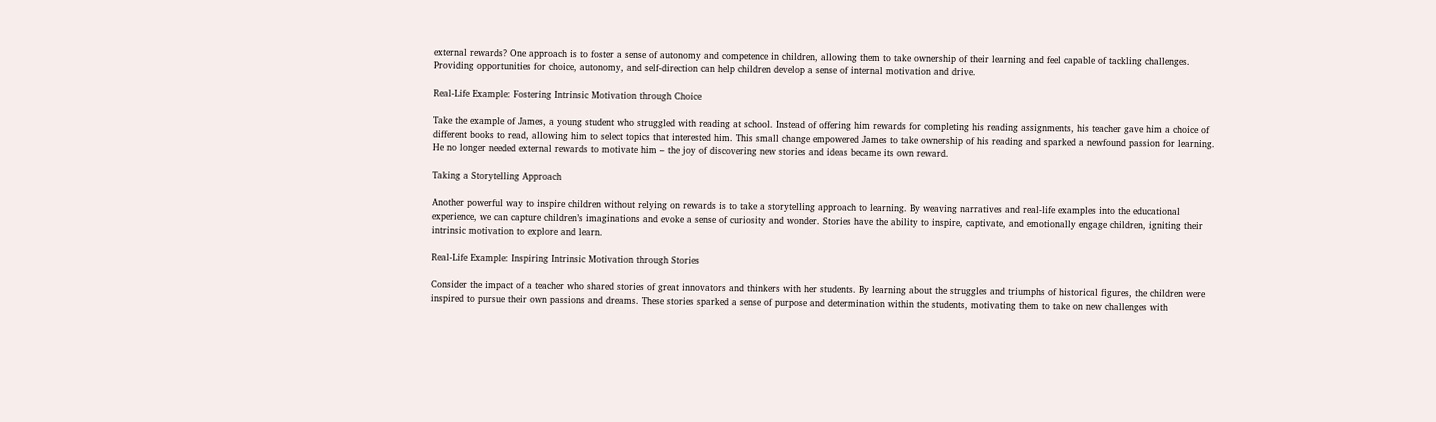external rewards? One approach is to foster a sense of autonomy and competence in children, allowing them to take ownership of their learning and feel capable of tackling challenges. Providing opportunities for choice, autonomy, and self-direction can help children develop a sense of internal motivation and drive.

Real-Life Example: Fostering Intrinsic Motivation through Choice

Take the example of James, a young student who struggled with reading at school. Instead of offering him rewards for completing his reading assignments, his teacher gave him a choice of different books to read, allowing him to select topics that interested him. This small change empowered James to take ownership of his reading and sparked a newfound passion for learning. He no longer needed external rewards to motivate him – the joy of discovering new stories and ideas became its own reward.

Taking a Storytelling Approach

Another powerful way to inspire children without relying on rewards is to take a storytelling approach to learning. By weaving narratives and real-life examples into the educational experience, we can capture children’s imaginations and evoke a sense of curiosity and wonder. Stories have the ability to inspire, captivate, and emotionally engage children, igniting their intrinsic motivation to explore and learn.

Real-Life Example: Inspiring Intrinsic Motivation through Stories

Consider the impact of a teacher who shared stories of great innovators and thinkers with her students. By learning about the struggles and triumphs of historical figures, the children were inspired to pursue their own passions and dreams. These stories sparked a sense of purpose and determination within the students, motivating them to take on new challenges with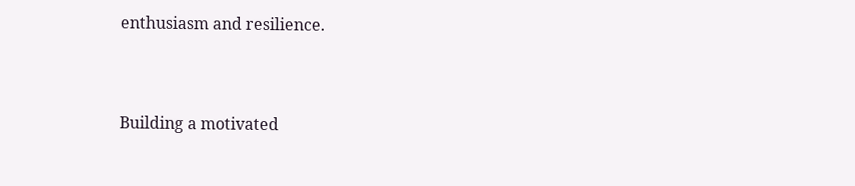enthusiasm and resilience.


Building a motivated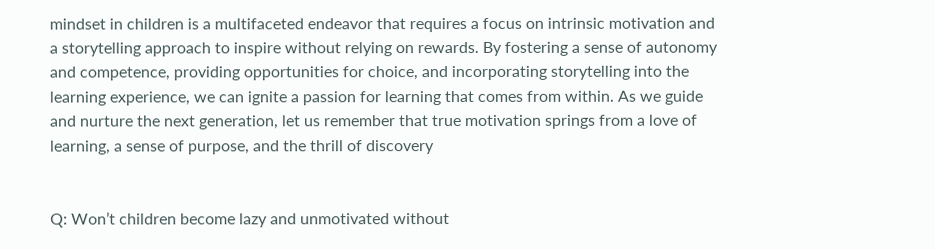mindset in children is a multifaceted endeavor that requires a focus on intrinsic motivation and a storytelling approach to inspire without relying on rewards. By fostering a sense of autonomy and competence, providing opportunities for choice, and incorporating storytelling into the learning experience, we can ignite a passion for learning that comes from within. As we guide and nurture the next generation, let us remember that true motivation springs from a love of learning, a sense of purpose, and the thrill of discovery


Q: Won’t children become lazy and unmotivated without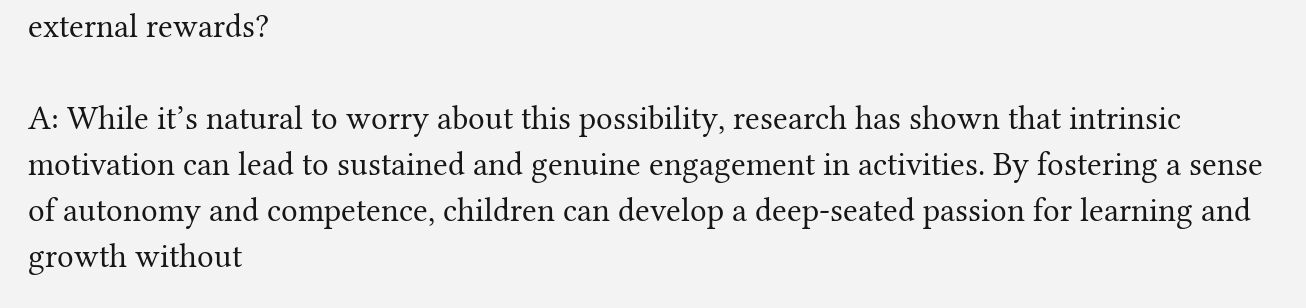external rewards?

A: While it’s natural to worry about this possibility, research has shown that intrinsic motivation can lead to sustained and genuine engagement in activities. By fostering a sense of autonomy and competence, children can develop a deep-seated passion for learning and growth without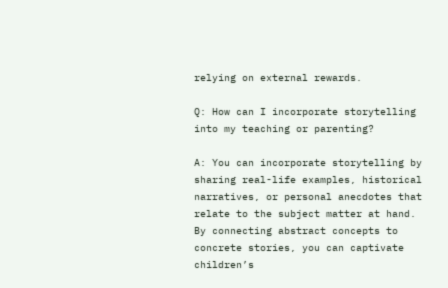relying on external rewards.

Q: How can I incorporate storytelling into my teaching or parenting?

A: You can incorporate storytelling by sharing real-life examples, historical narratives, or personal anecdotes that relate to the subject matter at hand. By connecting abstract concepts to concrete stories, you can captivate children’s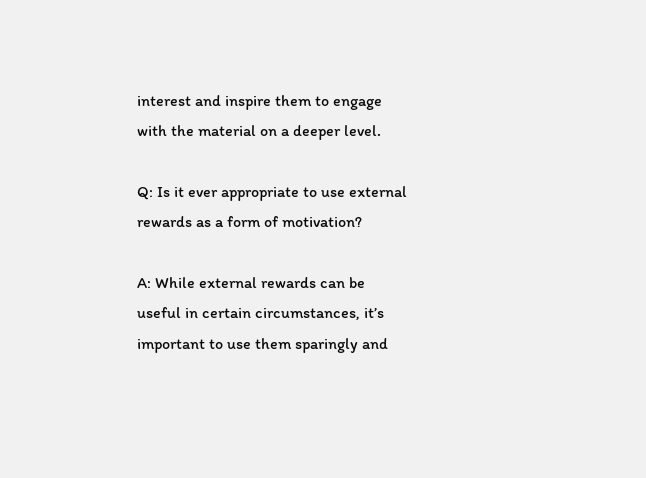interest and inspire them to engage with the material on a deeper level.

Q: Is it ever appropriate to use external rewards as a form of motivation?

A: While external rewards can be useful in certain circumstances, it’s important to use them sparingly and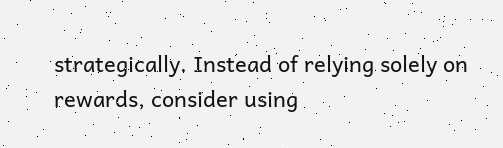strategically. Instead of relying solely on rewards, consider using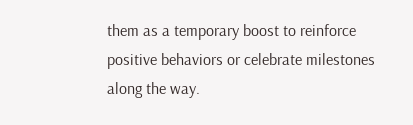them as a temporary boost to reinforce positive behaviors or celebrate milestones along the way.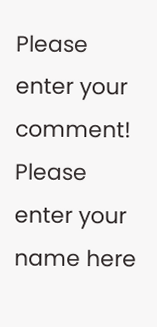Please enter your comment!
Please enter your name here